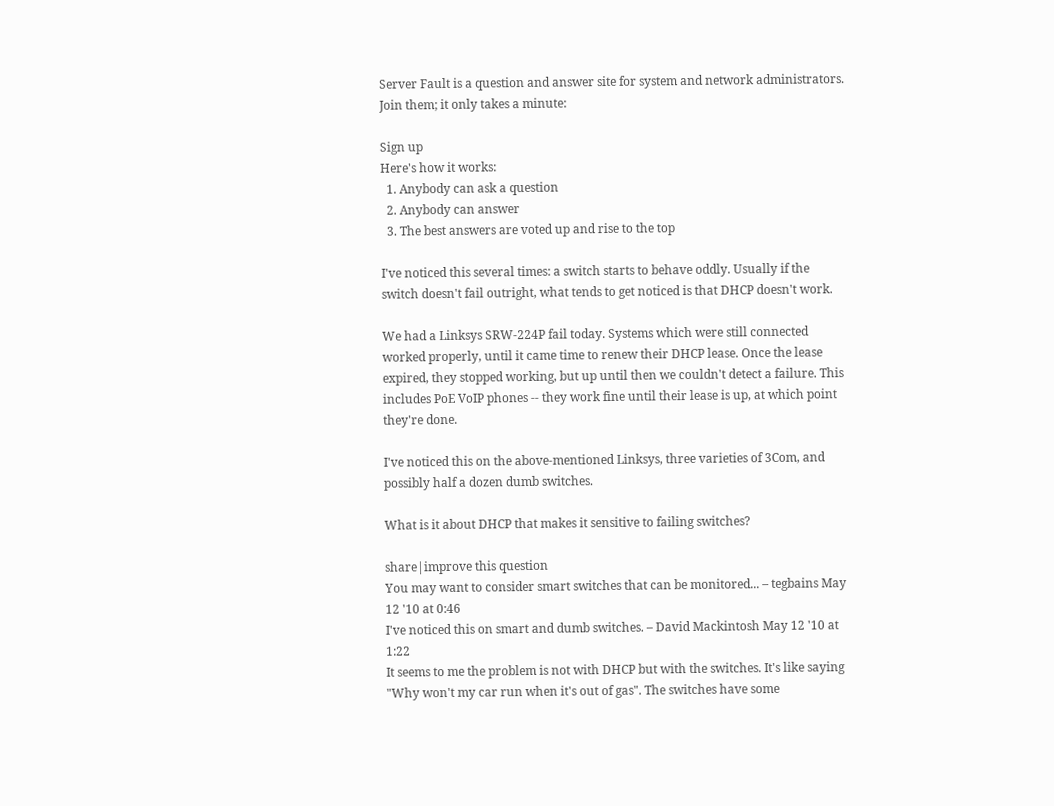Server Fault is a question and answer site for system and network administrators. Join them; it only takes a minute:

Sign up
Here's how it works:
  1. Anybody can ask a question
  2. Anybody can answer
  3. The best answers are voted up and rise to the top

I've noticed this several times: a switch starts to behave oddly. Usually if the switch doesn't fail outright, what tends to get noticed is that DHCP doesn't work.

We had a Linksys SRW-224P fail today. Systems which were still connected worked properly, until it came time to renew their DHCP lease. Once the lease expired, they stopped working, but up until then we couldn't detect a failure. This includes PoE VoIP phones -- they work fine until their lease is up, at which point they're done.

I've noticed this on the above-mentioned Linksys, three varieties of 3Com, and possibly half a dozen dumb switches.

What is it about DHCP that makes it sensitive to failing switches?

share|improve this question
You may want to consider smart switches that can be monitored... – tegbains May 12 '10 at 0:46
I've noticed this on smart and dumb switches. – David Mackintosh May 12 '10 at 1:22
It seems to me the problem is not with DHCP but with the switches. It's like saying "Why won't my car run when it's out of gas". The switches have some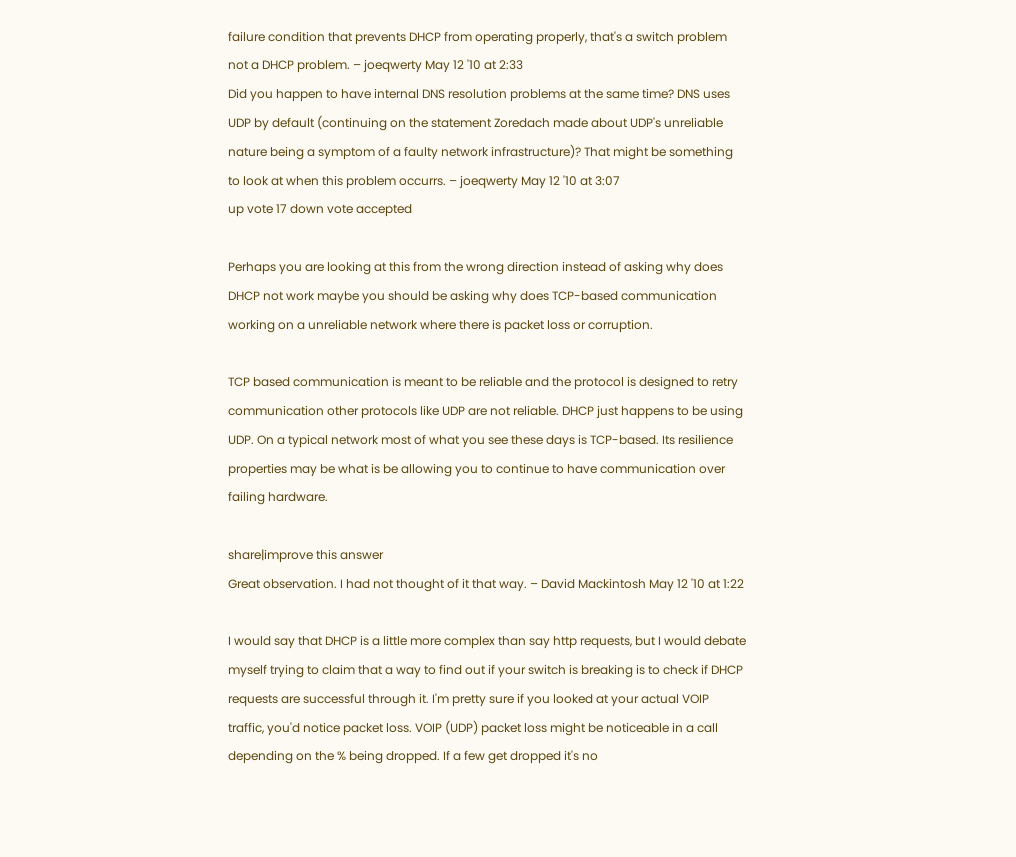failure condition that prevents DHCP from operating properly, that's a switch problem not a DHCP problem. – joeqwerty May 12 '10 at 2:33
Did you happen to have internal DNS resolution problems at the same time? DNS uses UDP by default (continuing on the statement Zoredach made about UDP's unreliable nature being a symptom of a faulty network infrastructure)? That might be something to look at when this problem occurrs. – joeqwerty May 12 '10 at 3:07
up vote 17 down vote accepted

Perhaps you are looking at this from the wrong direction instead of asking why does DHCP not work maybe you should be asking why does TCP-based communication working on a unreliable network where there is packet loss or corruption.

TCP based communication is meant to be reliable and the protocol is designed to retry communication other protocols like UDP are not reliable. DHCP just happens to be using UDP. On a typical network most of what you see these days is TCP-based. Its resilience properties may be what is be allowing you to continue to have communication over failing hardware.

share|improve this answer
Great observation. I had not thought of it that way. – David Mackintosh May 12 '10 at 1:22

I would say that DHCP is a little more complex than say http requests, but I would debate myself trying to claim that a way to find out if your switch is breaking is to check if DHCP requests are successful through it. I'm pretty sure if you looked at your actual VOIP traffic, you'd notice packet loss. VOIP (UDP) packet loss might be noticeable in a call depending on the % being dropped. If a few get dropped it's no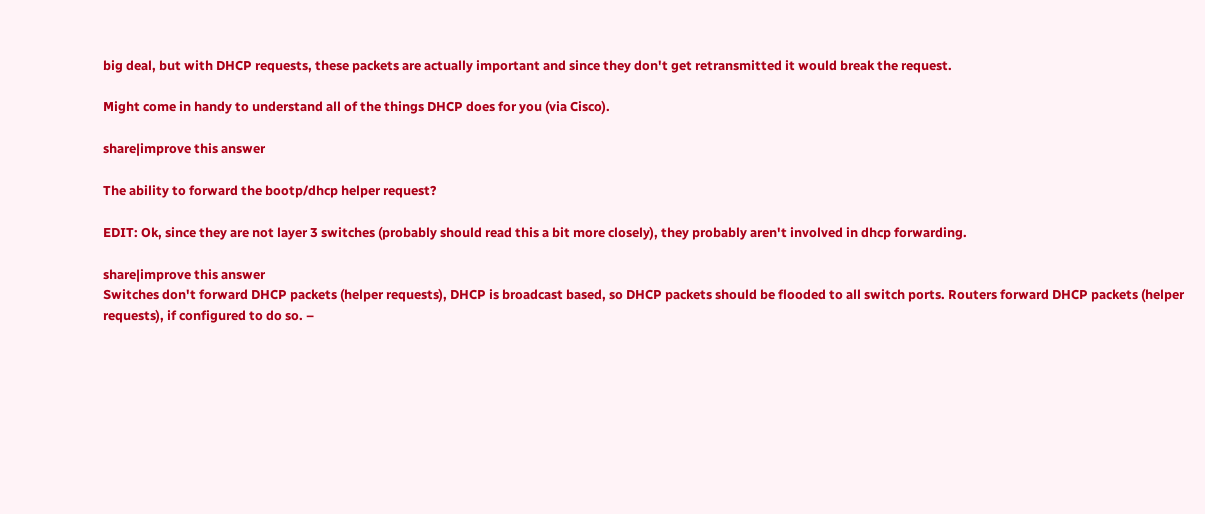big deal, but with DHCP requests, these packets are actually important and since they don't get retransmitted it would break the request.

Might come in handy to understand all of the things DHCP does for you (via Cisco).

share|improve this answer

The ability to forward the bootp/dhcp helper request?

EDIT: Ok, since they are not layer 3 switches (probably should read this a bit more closely), they probably aren't involved in dhcp forwarding.

share|improve this answer
Switches don't forward DHCP packets (helper requests), DHCP is broadcast based, so DHCP packets should be flooded to all switch ports. Routers forward DHCP packets (helper requests), if configured to do so. –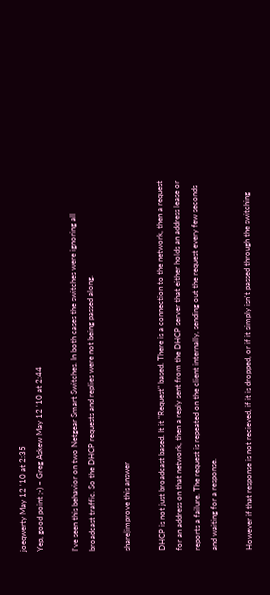joeqwerty May 12 '10 at 2:35
Yep, good point ;-) – Greg Askew May 12 '10 at 2:44

I've seen this behavior on two Netgear Smart Switches. In both cases the switches were ignoring all broadcast traffic. So the DHCP requests and replies were not being passed along.

share|improve this answer

DHCP is not just broadcast based. It it "Request" based. There is a connection to the network, then a request for an address on that network, then a reply sent from the DHCP server that either holds an address lease or reports a failure. The request is repeated on the client internally, sending out the request every few seconds and waiting for a response.

However if that response is not recieved, if it is dropped, or if it simply isn't passed through the switching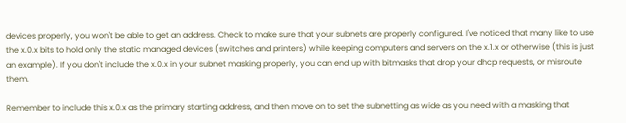devices properly, you won't be able to get an address. Check to make sure that your subnets are properly configured. I've noticed that many like to use the x.0.x bits to hold only the static managed devices (switches and printers) while keeping computers and servers on the x.1.x or otherwise (this is just an example). If you don't include the x.0.x in your subnet masking properly, you can end up with bitmasks that drop your dhcp requests, or misroute them.

Remember to include this x.0.x as the primary starting address, and then move on to set the subnetting as wide as you need with a masking that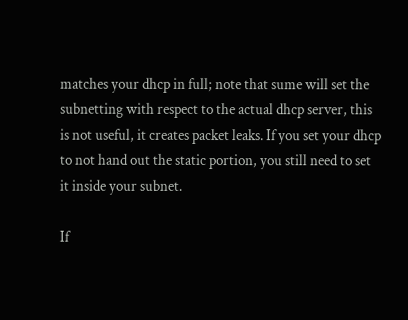matches your dhcp in full; note that sume will set the subnetting with respect to the actual dhcp server, this is not useful, it creates packet leaks. If you set your dhcp to not hand out the static portion, you still need to set it inside your subnet.

If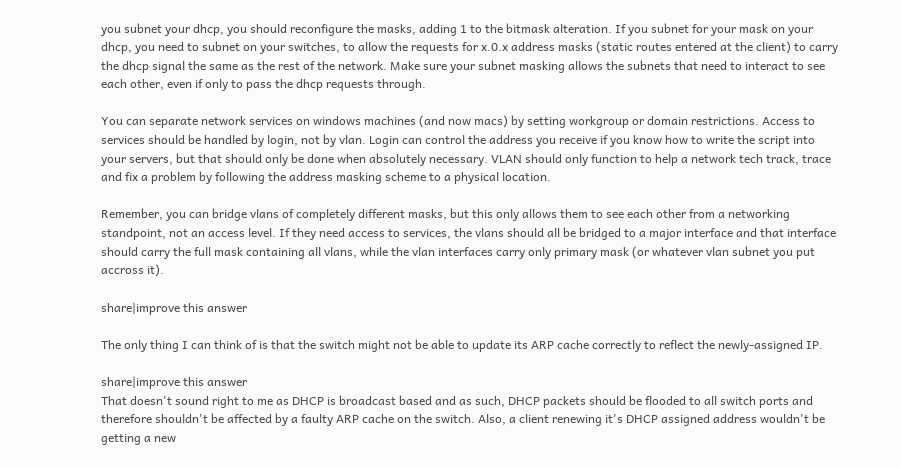you subnet your dhcp, you should reconfigure the masks, adding 1 to the bitmask alteration. If you subnet for your mask on your dhcp, you need to subnet on your switches, to allow the requests for x.0.x address masks (static routes entered at the client) to carry the dhcp signal the same as the rest of the network. Make sure your subnet masking allows the subnets that need to interact to see each other, even if only to pass the dhcp requests through.

You can separate network services on windows machines (and now macs) by setting workgroup or domain restrictions. Access to services should be handled by login, not by vlan. Login can control the address you receive if you know how to write the script into your servers, but that should only be done when absolutely necessary. VLAN should only function to help a network tech track, trace and fix a problem by following the address masking scheme to a physical location.

Remember, you can bridge vlans of completely different masks, but this only allows them to see each other from a networking standpoint, not an access level. If they need access to services, the vlans should all be bridged to a major interface and that interface should carry the full mask containing all vlans, while the vlan interfaces carry only primary mask (or whatever vlan subnet you put accross it).

share|improve this answer

The only thing I can think of is that the switch might not be able to update its ARP cache correctly to reflect the newly-assigned IP.

share|improve this answer
That doesn't sound right to me as DHCP is broadcast based and as such, DHCP packets should be flooded to all switch ports and therefore shouldn't be affected by a faulty ARP cache on the switch. Also, a client renewing it's DHCP assigned address wouldn't be getting a new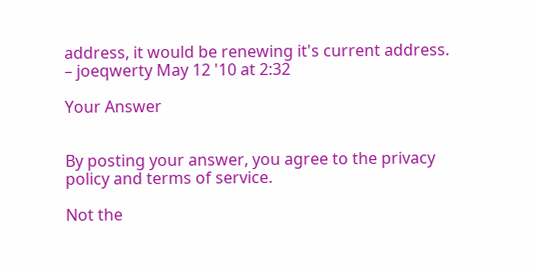address, it would be renewing it's current address. – joeqwerty May 12 '10 at 2:32

Your Answer


By posting your answer, you agree to the privacy policy and terms of service.

Not the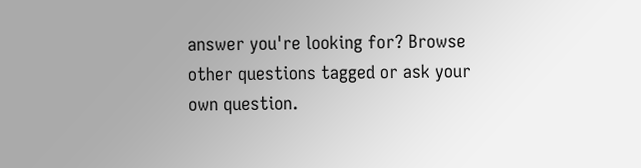answer you're looking for? Browse other questions tagged or ask your own question.